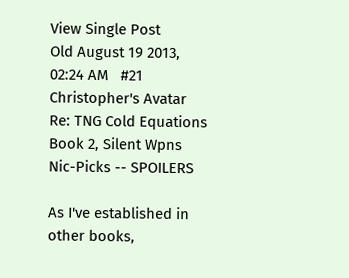View Single Post
Old August 19 2013, 02:24 AM   #21
Christopher's Avatar
Re: TNG Cold Equations Book 2, Silent Wpns Nic-Picks -- SPOILERS

As I've established in other books,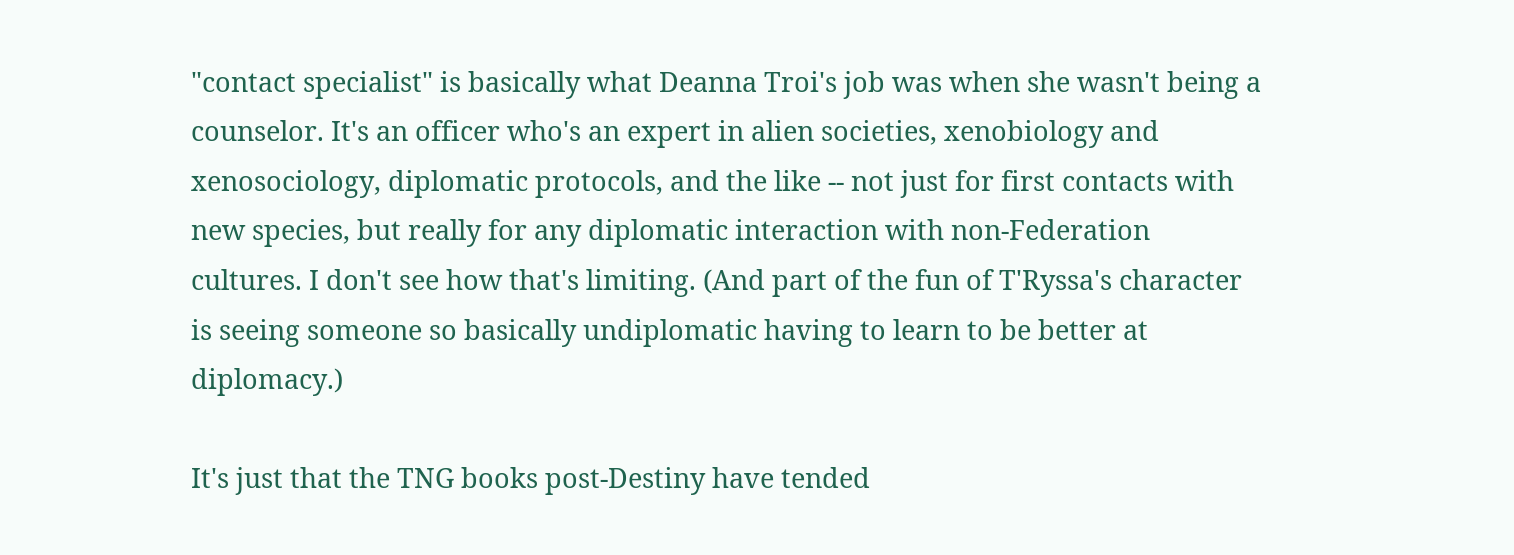"contact specialist" is basically what Deanna Troi's job was when she wasn't being a counselor. It's an officer who's an expert in alien societies, xenobiology and xenosociology, diplomatic protocols, and the like -- not just for first contacts with new species, but really for any diplomatic interaction with non-Federation cultures. I don't see how that's limiting. (And part of the fun of T'Ryssa's character is seeing someone so basically undiplomatic having to learn to be better at diplomacy.)

It's just that the TNG books post-Destiny have tended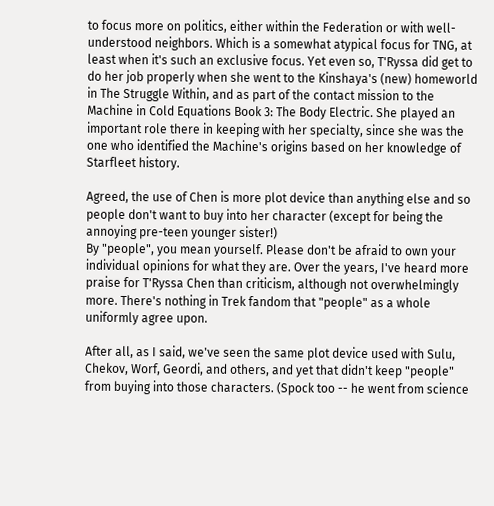to focus more on politics, either within the Federation or with well-understood neighbors. Which is a somewhat atypical focus for TNG, at least when it's such an exclusive focus. Yet even so, T'Ryssa did get to do her job properly when she went to the Kinshaya's (new) homeworld in The Struggle Within, and as part of the contact mission to the Machine in Cold Equations Book 3: The Body Electric. She played an important role there in keeping with her specialty, since she was the one who identified the Machine's origins based on her knowledge of Starfleet history.

Agreed, the use of Chen is more plot device than anything else and so people don't want to buy into her character (except for being the annoying pre-teen younger sister!)
By "people", you mean yourself. Please don't be afraid to own your individual opinions for what they are. Over the years, I've heard more praise for T'Ryssa Chen than criticism, although not overwhelmingly more. There's nothing in Trek fandom that "people" as a whole uniformly agree upon.

After all, as I said, we've seen the same plot device used with Sulu, Chekov, Worf, Geordi, and others, and yet that didn't keep "people" from buying into those characters. (Spock too -- he went from science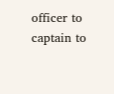officer to captain to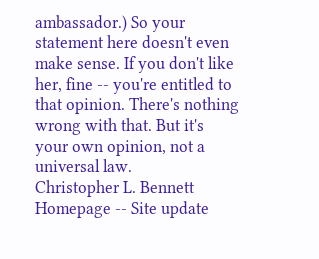ambassador.) So your statement here doesn't even make sense. If you don't like her, fine -- you're entitled to that opinion. There's nothing wrong with that. But it's your own opinion, not a universal law.
Christopher L. Bennett Homepage -- Site update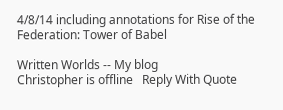4/8/14 including annotations for Rise of the Federation: Tower of Babel

Written Worlds -- My blog
Christopher is offline   Reply With Quote